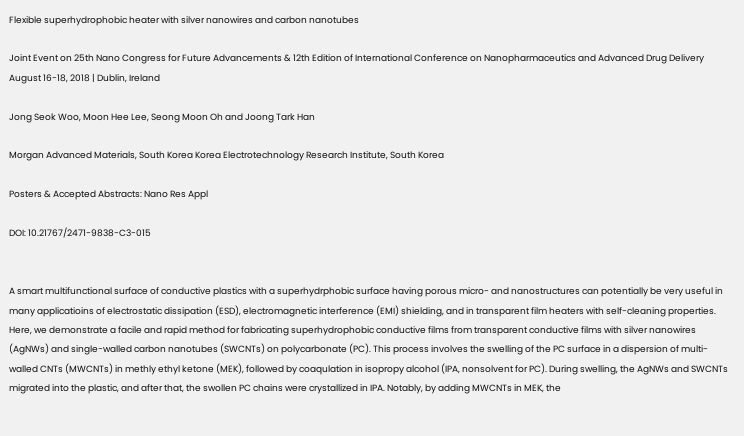Flexible superhydrophobic heater with silver nanowires and carbon nanotubes

Joint Event on 25th Nano Congress for Future Advancements & 12th Edition of International Conference on Nanopharmaceutics and Advanced Drug Delivery
August 16-18, 2018 | Dublin, Ireland

Jong Seok Woo, Moon Hee Lee, Seong Moon Oh and Joong Tark Han

Morgan Advanced Materials, South Korea Korea Electrotechnology Research Institute, South Korea

Posters & Accepted Abstracts: Nano Res Appl

DOI: 10.21767/2471-9838-C3-015


A smart multifunctional surface of conductive plastics with a superhydrphobic surface having porous micro- and nanostructures can potentially be very useful in many applicatioins of electrostatic dissipation (ESD), electromagnetic interference (EMI) shielding, and in transparent film heaters with self-cleaning properties. Here, we demonstrate a facile and rapid method for fabricating superhydrophobic conductive films from transparent conductive films with silver nanowires (AgNWs) and single-walled carbon nanotubes (SWCNTs) on polycarbonate (PC). This process involves the swelling of the PC surface in a dispersion of multi-walled CNTs (MWCNTs) in methly ethyl ketone (MEK), followed by coaqulation in isopropy alcohol (IPA, nonsolvent for PC). During swelling, the AgNWs and SWCNTs migrated into the plastic, and after that, the swollen PC chains were crystallized in IPA. Notably, by adding MWCNTs in MEK, the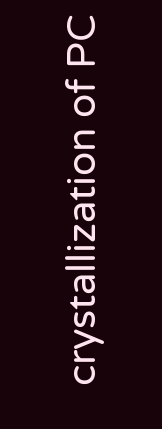crystallization of PC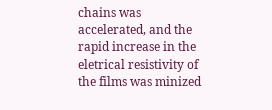chains was accelerated, and the rapid increase in the eletrical resistivity of the films was minized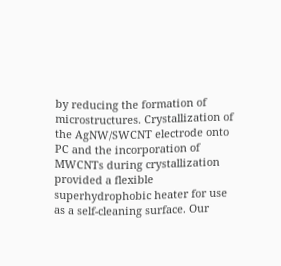by reducing the formation of microstructures. Crystallization of the AgNW/SWCNT electrode onto PC and the incorporation of MWCNTs during crystallization provided a flexible superhydrophobic heater for use as a self-cleaning surface. Our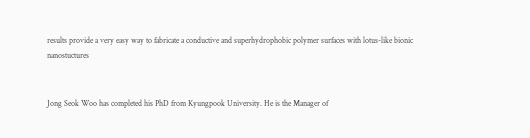results provide a very easy way to fabricate a conductive and superhydrophobic polymer surfaces with lotus-like bionic nanostuctures


Jong Seok Woo has completed his PhD from Kyungpook University. He is the Manager of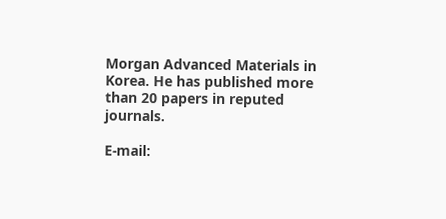Morgan Advanced Materials in Korea. He has published more than 20 papers in reputed journals.

E-mail: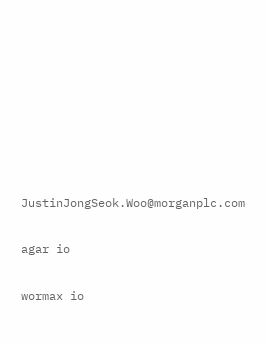JustinJongSeok.Woo@morganplc.com


agar io


wormax io